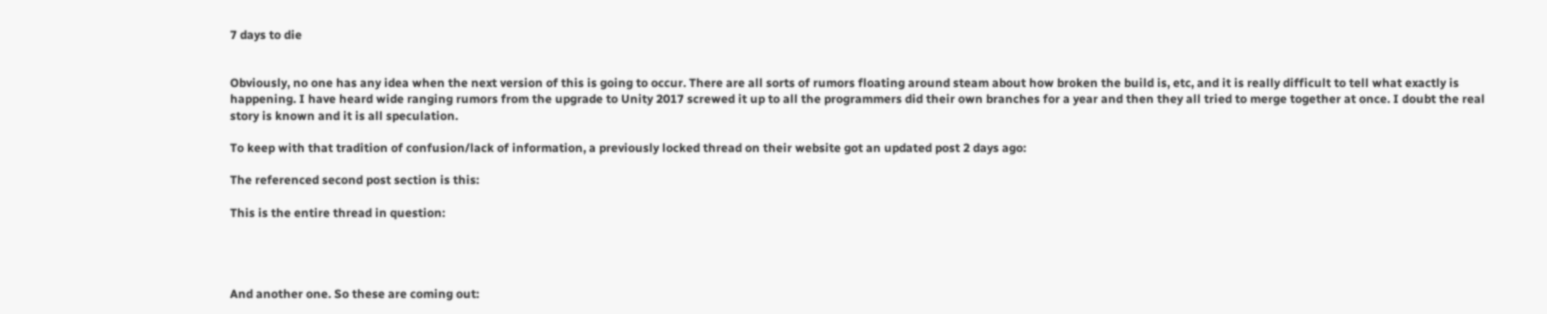7 days to die


Obviously, no one has any idea when the next version of this is going to occur. There are all sorts of rumors floating around steam about how broken the build is, etc, and it is really difficult to tell what exactly is happening. I have heard wide ranging rumors from the upgrade to Unity 2017 screwed it up to all the programmers did their own branches for a year and then they all tried to merge together at once. I doubt the real story is known and it is all speculation.

To keep with that tradition of confusion/lack of information, a previously locked thread on their website got an updated post 2 days ago:

The referenced second post section is this:

This is the entire thread in question:




And another one. So these are coming out: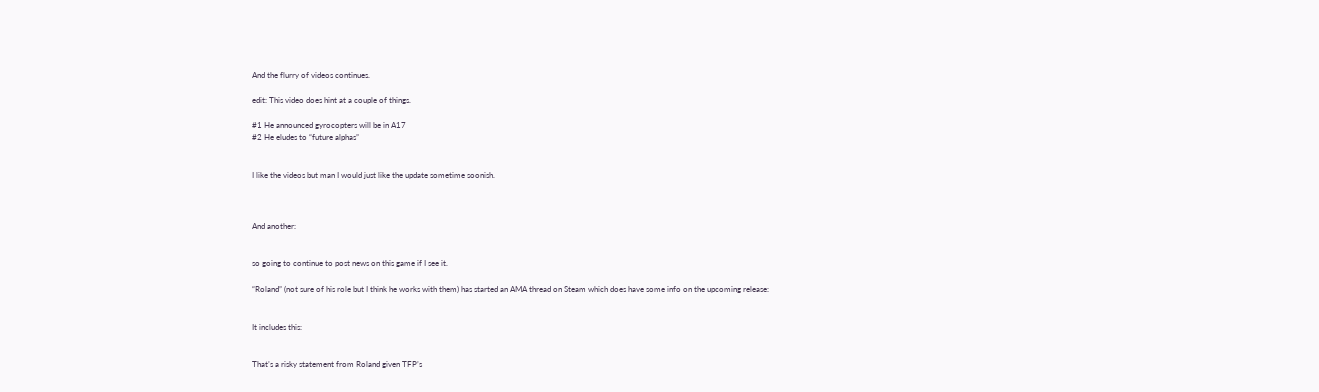And the flurry of videos continues.

edit: This video does hint at a couple of things.

#1 He announced gyrocopters will be in A17
#2 He eludes to “future alphas”


I like the videos but man I would just like the update sometime soonish.



And another:


so going to continue to post news on this game if I see it.

“Roland” (not sure of his role but I think he works with them) has started an AMA thread on Steam which does have some info on the upcoming release:


It includes this:


That’s a risky statement from Roland given TFP’s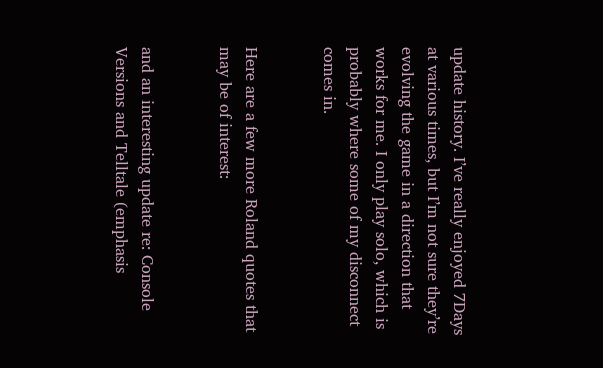update history. I’ve really enjoyed 7Days at various times, but I’m not sure they’re evolving the game in a direction that works for me. I only play solo, which is probably where some of my disconnect comes in.


Here are a few more Roland quotes that may be of interest:


and an interesting update re: Console Versions and Telltale (emphasis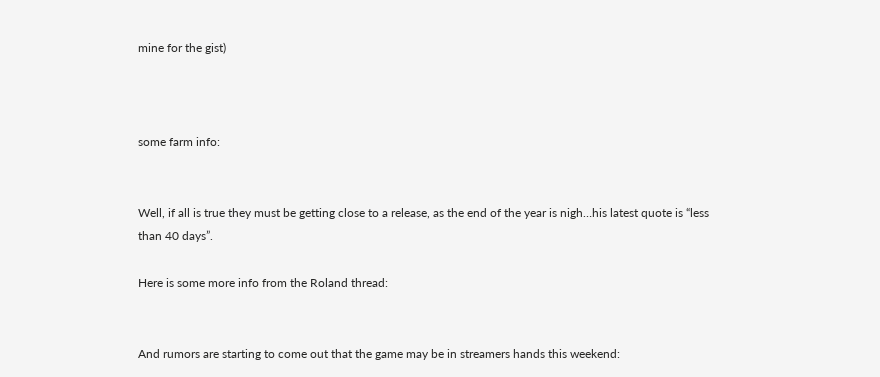mine for the gist)



some farm info:


Well, if all is true they must be getting close to a release, as the end of the year is nigh…his latest quote is “less than 40 days”.

Here is some more info from the Roland thread:


And rumors are starting to come out that the game may be in streamers hands this weekend: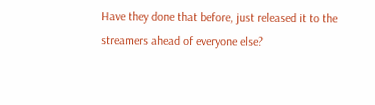Have they done that before, just released it to the streamers ahead of everyone else?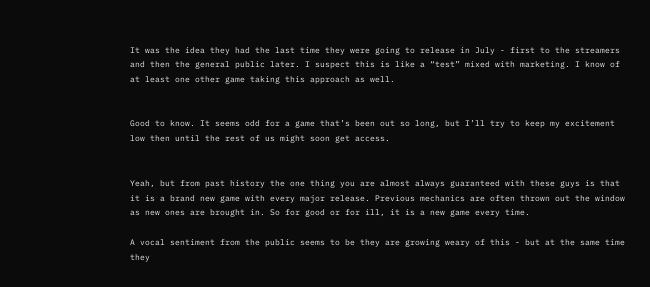It was the idea they had the last time they were going to release in July - first to the streamers and then the general public later. I suspect this is like a “test” mixed with marketing. I know of at least one other game taking this approach as well.


Good to know. It seems odd for a game that’s been out so long, but I’ll try to keep my excitement low then until the rest of us might soon get access.


Yeah, but from past history the one thing you are almost always guaranteed with these guys is that it is a brand new game with every major release. Previous mechanics are often thrown out the window as new ones are brought in. So for good or for ill, it is a new game every time.

A vocal sentiment from the public seems to be they are growing weary of this - but at the same time they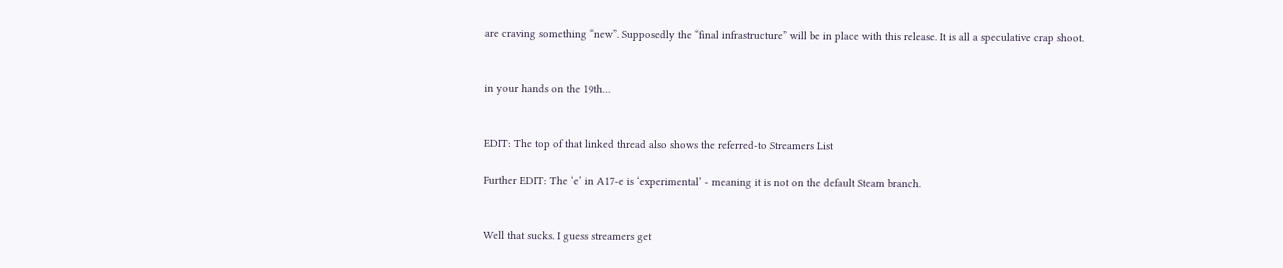are craving something “new”. Supposedly the “final infrastructure” will be in place with this release. It is all a speculative crap shoot.


in your hands on the 19th…


EDIT: The top of that linked thread also shows the referred-to Streamers List

Further EDIT: The ‘e’ in A17-e is ‘experimental’ - meaning it is not on the default Steam branch.


Well that sucks. I guess streamers get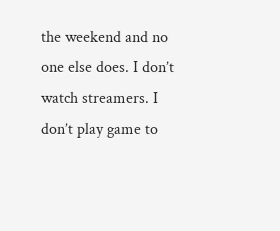the weekend and no one else does. I don’t watch streamers. I don’t play game to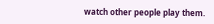watch other people play them.